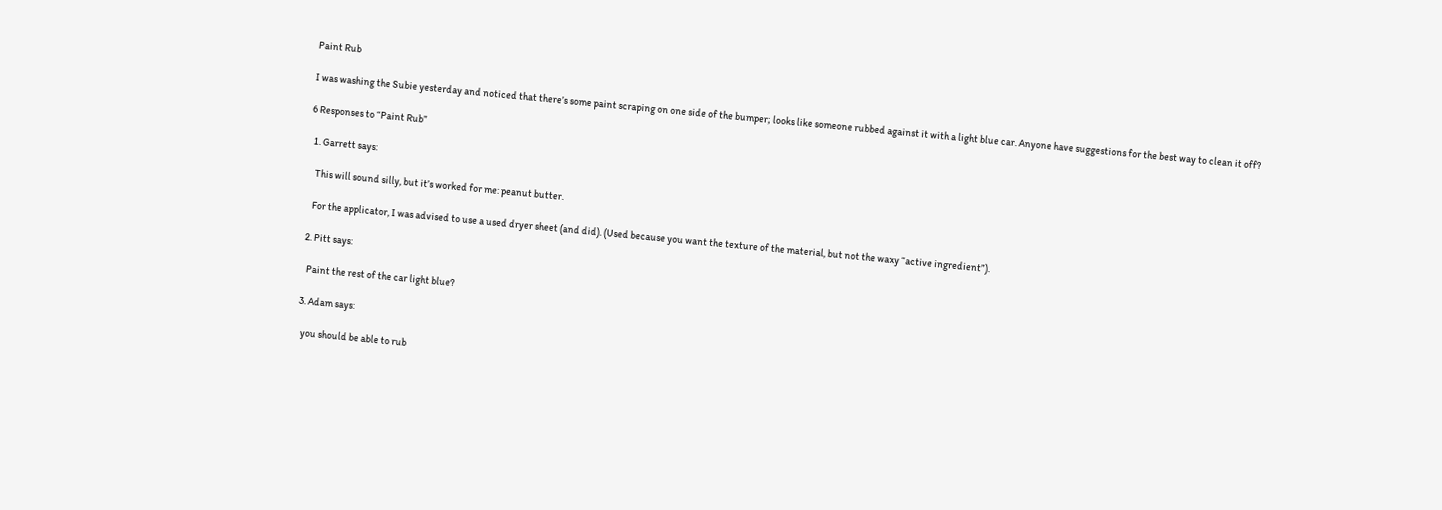Paint Rub

I was washing the Subie yesterday and noticed that there’s some paint scraping on one side of the bumper; looks like someone rubbed against it with a light blue car. Anyone have suggestions for the best way to clean it off?

6 Responses to “Paint Rub”

  1. Garrett says:

    This will sound silly, but it’s worked for me: peanut butter.

    For the applicator, I was advised to use a used dryer sheet (and did). (Used because you want the texture of the material, but not the waxy “active ingredient”).

  2. Pitt says:

    Paint the rest of the car light blue?

  3. Adam says:

    you should be able to rub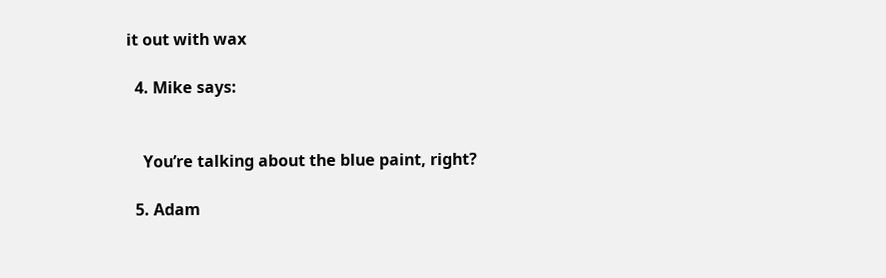it out with wax

  4. Mike says:


    You’re talking about the blue paint, right?

  5. Adam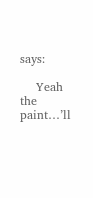says:

    Yeah the paint…’ll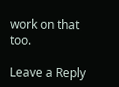work on that too.

Leave a Reply